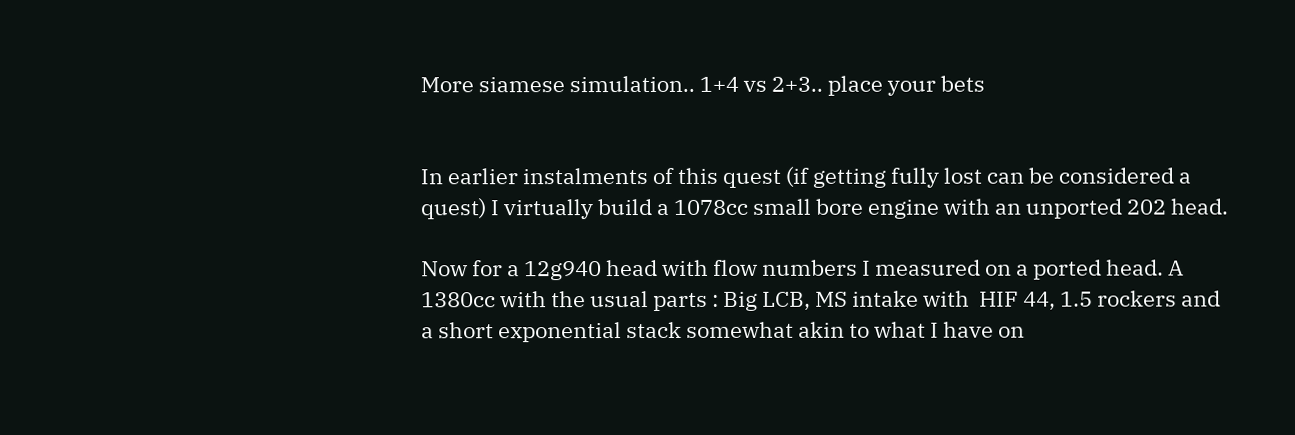More siamese simulation.. 1+4 vs 2+3.. place your bets


In earlier instalments of this quest (if getting fully lost can be considered a quest) I virtually build a 1078cc small bore engine with an unported 202 head.

Now for a 12g940 head with flow numbers I measured on a ported head. A 1380cc with the usual parts : Big LCB, MS intake with  HIF 44, 1.5 rockers and a short exponential stack somewhat akin to what I have on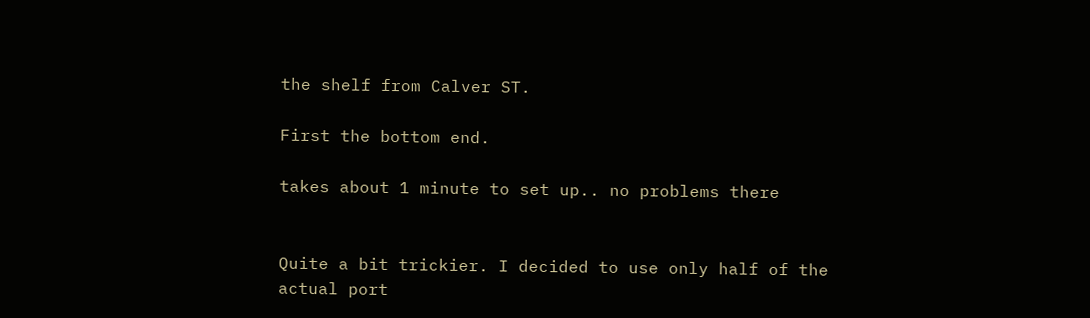the shelf from Calver ST.

First the bottom end.

takes about 1 minute to set up.. no problems there


Quite a bit trickier. I decided to use only half of the actual port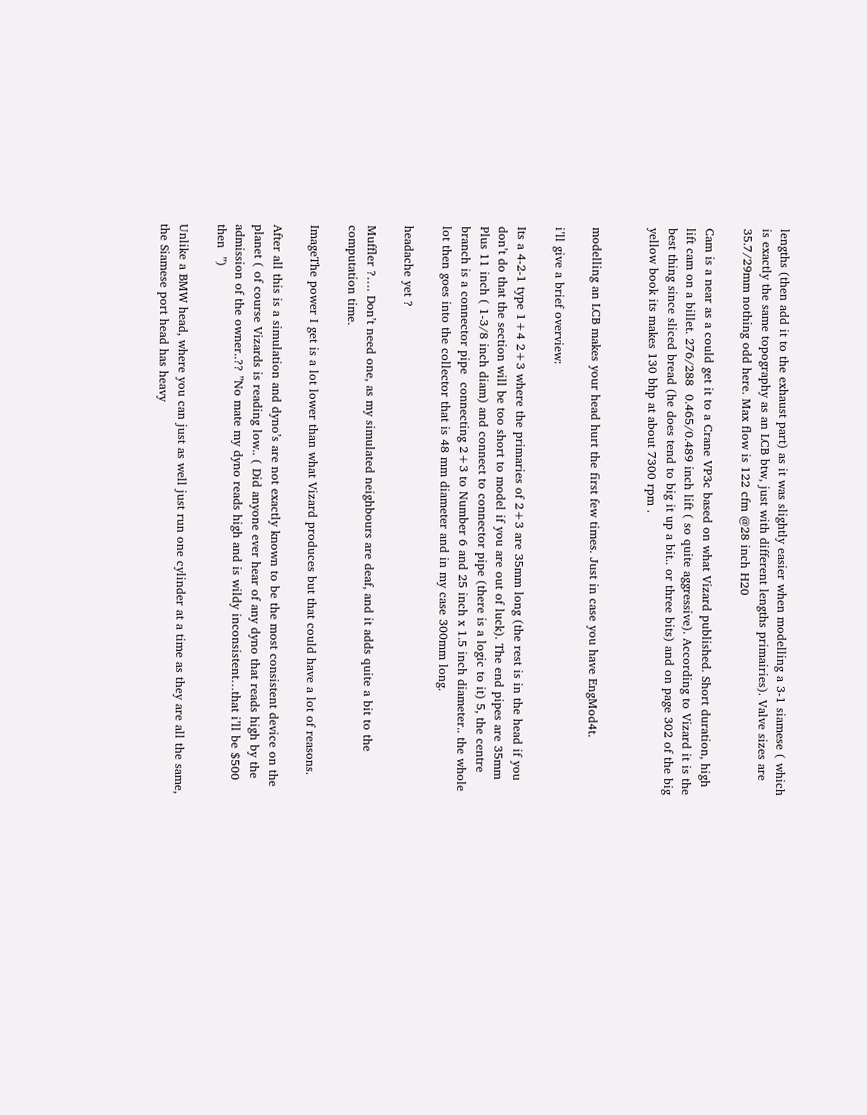lengths (then add it to the exhaust part) as it was slightly easier when modelling a 3-1 siamese ( which is exactly the same topography as an LCB btw, just with different lengths primairies). Valve sizes are 35.7/29mm nothing odd here. Max flow is 122 cfm @28 inch H20

Cam is a near as a could get it to a Crane VP3c based on what Vizard published. Short duration, high lift cam on a billet. 276/288  0.465/0.489 inch lift ( so quite aggressive). According to Vizard it is the best thing since sliced bread (he does tend to big it up a bit.. or three bits) and on page 302 of the big yellow book its makes 130 bhp at about 7300 rpm .


modelling an LCB makes your head hurt the first few times. Just in case you have EngMod4t.

i’ll give a brief overview:

Its a 4-2-1 type 1+4 2+3 where the primaries of 2+3 are 35mm long (the rest is in the head if you don’t do that the section will be too short to model if you are out of luck). The end pipes are 35mm Plus 11 inch ( 1-3/8 inch diam) and connect to connector pipe (there is a logic to it) 5, the centre branch is a connector pipe  connecting 2+3 to Number 6 and 25 inch x 1.5 inch diameter.. the whole lot then goes into the collector that is 48 mm diameter and in my case 300mm long.

headache yet ?

Muffler ?…. Don’t need one, as my simulated neighbours are deaf, and it adds quite a bit to the computation time.

ImageThe power I get is a lot lower than what Vizard produces but that could have a lot of reasons.

After all this is a simulation and dyno’s are not exactly known to be the most consistent device on the planet ( of course Vizards is reading low.. ( Did anyone ever hear of any dyno that reads high by the admission of the owner..?? ”No mate my dyno reads high and is wildy inconsistent…that i’ll be $500 then  ”)

Unlike a BMW head, where you can just as well just run one cylinder at a time as they are all the same, the Siamese port head has heavy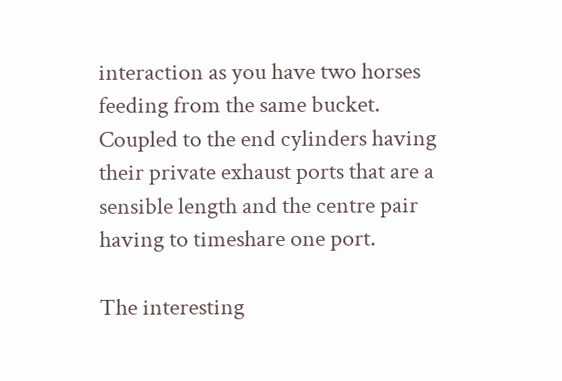interaction as you have two horses feeding from the same bucket. Coupled to the end cylinders having their private exhaust ports that are a sensible length and the centre pair having to timeshare one port.

The interesting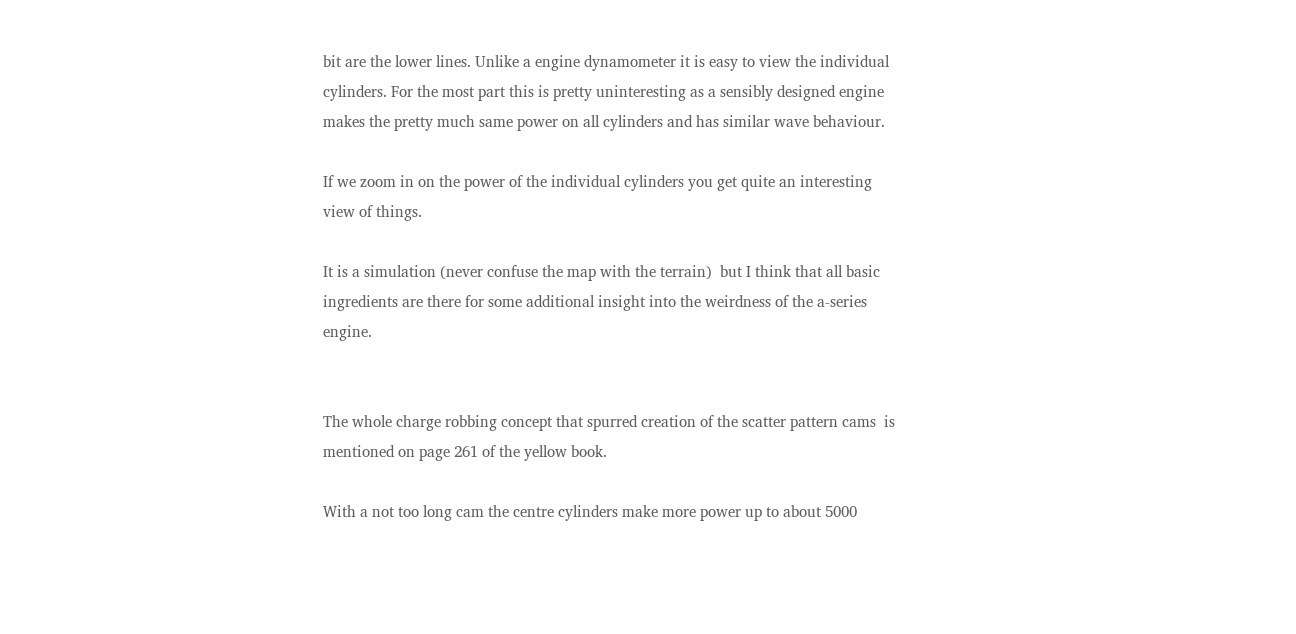bit are the lower lines. Unlike a engine dynamometer it is easy to view the individual cylinders. For the most part this is pretty uninteresting as a sensibly designed engine makes the pretty much same power on all cylinders and has similar wave behaviour.

If we zoom in on the power of the individual cylinders you get quite an interesting view of things.

It is a simulation (never confuse the map with the terrain)  but I think that all basic ingredients are there for some additional insight into the weirdness of the a-series engine.


The whole charge robbing concept that spurred creation of the scatter pattern cams  is mentioned on page 261 of the yellow book.

With a not too long cam the centre cylinders make more power up to about 5000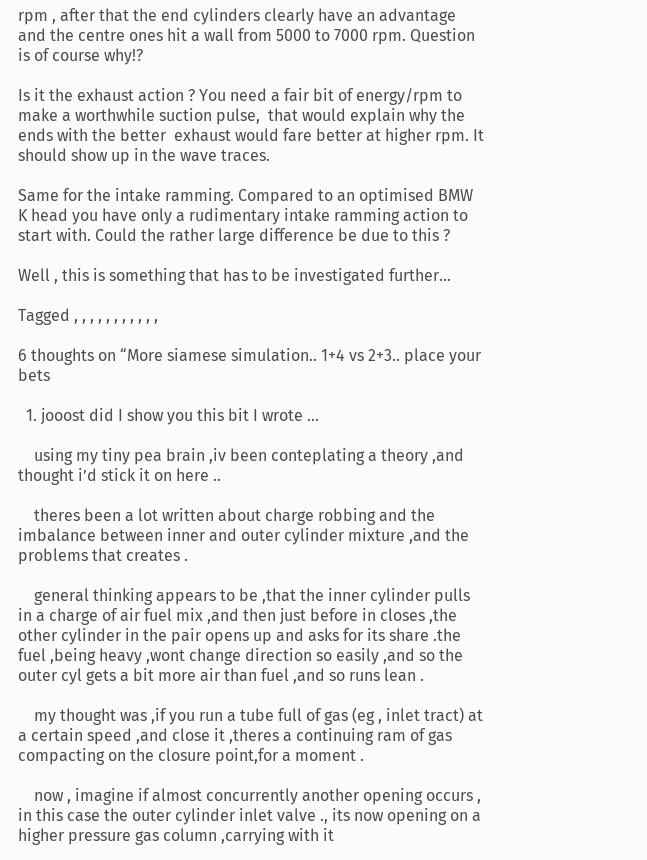rpm , after that the end cylinders clearly have an advantage and the centre ones hit a wall from 5000 to 7000 rpm. Question is of course why!?

Is it the exhaust action ? You need a fair bit of energy/rpm to make a worthwhile suction pulse,  that would explain why the ends with the better  exhaust would fare better at higher rpm. It should show up in the wave traces.

Same for the intake ramming. Compared to an optimised BMW K head you have only a rudimentary intake ramming action to start with. Could the rather large difference be due to this ?

Well , this is something that has to be investigated further…

Tagged , , , , , , , , , , ,

6 thoughts on “More siamese simulation.. 1+4 vs 2+3.. place your bets

  1. jooost did I show you this bit I wrote …

    using my tiny pea brain ,iv been conteplating a theory ,and thought i’d stick it on here ..

    theres been a lot written about charge robbing and the imbalance between inner and outer cylinder mixture ,and the problems that creates .

    general thinking appears to be ,that the inner cylinder pulls in a charge of air fuel mix ,and then just before in closes ,the other cylinder in the pair opens up and asks for its share .the fuel ,being heavy ,wont change direction so easily ,and so the outer cyl gets a bit more air than fuel ,and so runs lean .

    my thought was ,if you run a tube full of gas (eg , inlet tract) at a certain speed ,and close it ,theres a continuing ram of gas compacting on the closure point,for a moment .

    now , imagine if almost concurrently another opening occurs , in this case the outer cylinder inlet valve ., its now opening on a higher pressure gas column ,carrying with it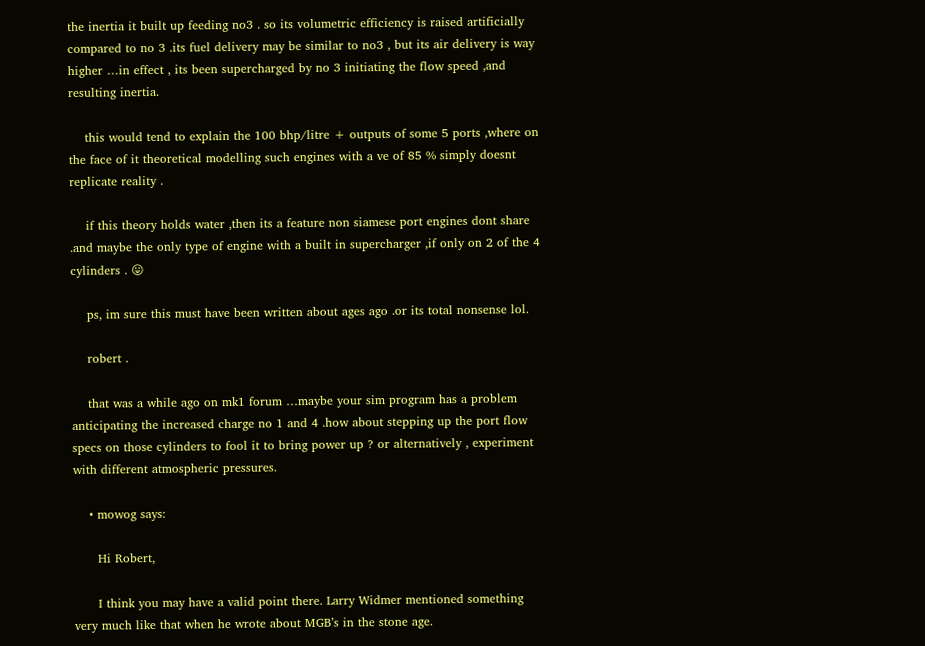the inertia it built up feeding no3 . so its volumetric efficiency is raised artificially compared to no 3 .its fuel delivery may be similar to no3 , but its air delivery is way higher …in effect , its been supercharged by no 3 initiating the flow speed ,and resulting inertia.

    this would tend to explain the 100 bhp/litre + outputs of some 5 ports ,where on the face of it theoretical modelling such engines with a ve of 85 % simply doesnt replicate reality .

    if this theory holds water ,then its a feature non siamese port engines dont share .and maybe the only type of engine with a built in supercharger ,if only on 2 of the 4 cylinders . 😛

    ps, im sure this must have been written about ages ago .or its total nonsense lol.

    robert .

    that was a while ago on mk1 forum …maybe your sim program has a problem anticipating the increased charge no 1 and 4 .how about stepping up the port flow specs on those cylinders to fool it to bring power up ? or alternatively , experiment with different atmospheric pressures.

    • mowog says:

      Hi Robert,

      I think you may have a valid point there. Larry Widmer mentioned something very much like that when he wrote about MGB’s in the stone age.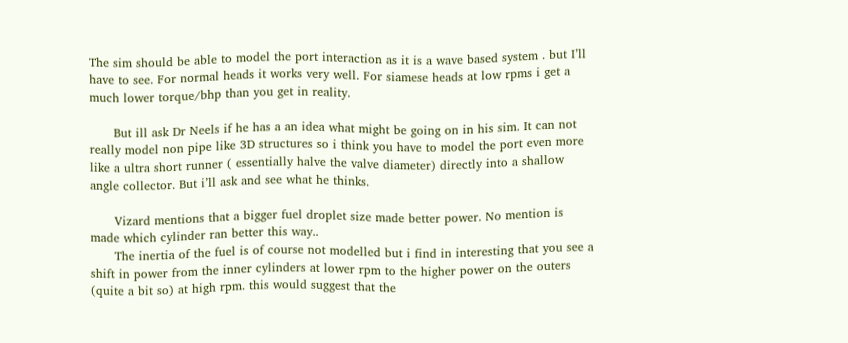The sim should be able to model the port interaction as it is a wave based system . but I’ll have to see. For normal heads it works very well. For siamese heads at low rpms i get a much lower torque/bhp than you get in reality.

      But ill ask Dr Neels if he has a an idea what might be going on in his sim. It can not really model non pipe like 3D structures so i think you have to model the port even more like a ultra short runner ( essentially halve the valve diameter) directly into a shallow angle collector. But i’ll ask and see what he thinks.

      Vizard mentions that a bigger fuel droplet size made better power. No mention is made which cylinder ran better this way..
      The inertia of the fuel is of course not modelled but i find in interesting that you see a shift in power from the inner cylinders at lower rpm to the higher power on the outers (quite a bit so) at high rpm. this would suggest that the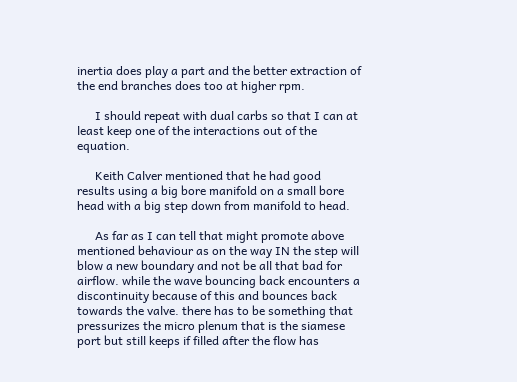inertia does play a part and the better extraction of the end branches does too at higher rpm.

      I should repeat with dual carbs so that I can at least keep one of the interactions out of the equation.

      Keith Calver mentioned that he had good results using a big bore manifold on a small bore head with a big step down from manifold to head.

      As far as I can tell that might promote above mentioned behaviour as on the way IN the step will blow a new boundary and not be all that bad for airflow. while the wave bouncing back encounters a discontinuity because of this and bounces back towards the valve. there has to be something that pressurizes the micro plenum that is the siamese port but still keeps if filled after the flow has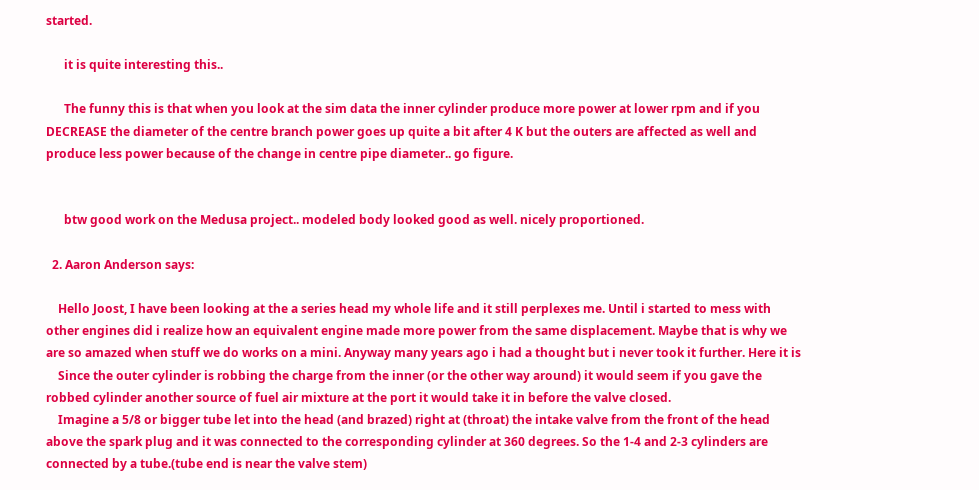started.

      it is quite interesting this..

      The funny this is that when you look at the sim data the inner cylinder produce more power at lower rpm and if you DECREASE the diameter of the centre branch power goes up quite a bit after 4 K but the outers are affected as well and produce less power because of the change in centre pipe diameter.. go figure.


      btw good work on the Medusa project.. modeled body looked good as well. nicely proportioned.

  2. Aaron Anderson says:

    Hello Joost, I have been looking at the a series head my whole life and it still perplexes me. Until i started to mess with other engines did i realize how an equivalent engine made more power from the same displacement. Maybe that is why we are so amazed when stuff we do works on a mini. Anyway many years ago i had a thought but i never took it further. Here it is
    Since the outer cylinder is robbing the charge from the inner (or the other way around) it would seem if you gave the robbed cylinder another source of fuel air mixture at the port it would take it in before the valve closed.
    Imagine a 5/8 or bigger tube let into the head (and brazed) right at (throat) the intake valve from the front of the head above the spark plug and it was connected to the corresponding cylinder at 360 degrees. So the 1-4 and 2-3 cylinders are connected by a tube.(tube end is near the valve stem)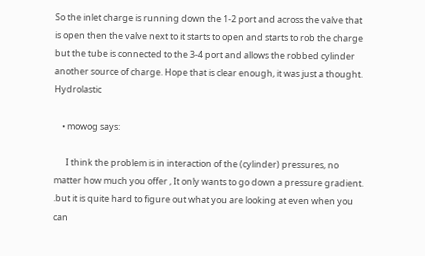So the inlet charge is running down the 1-2 port and across the valve that is open then the valve next to it starts to open and starts to rob the charge but the tube is connected to the 3-4 port and allows the robbed cylinder another source of charge. Hope that is clear enough, it was just a thought. Hydrolastic

    • mowog says:

      I think the problem is in interaction of the (cylinder) pressures, no matter how much you offer , It only wants to go down a pressure gradient. .but it is quite hard to figure out what you are looking at even when you can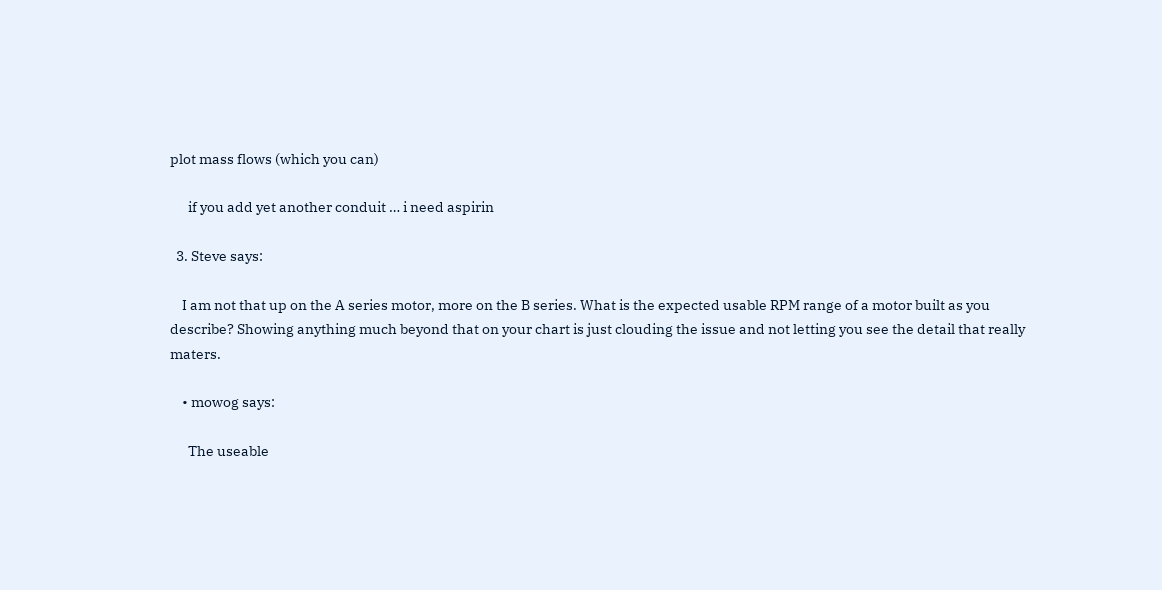plot mass flows (which you can)

      if you add yet another conduit … i need aspirin

  3. Steve says:

    I am not that up on the A series motor, more on the B series. What is the expected usable RPM range of a motor built as you describe? Showing anything much beyond that on your chart is just clouding the issue and not letting you see the detail that really maters.

    • mowog says:

      The useable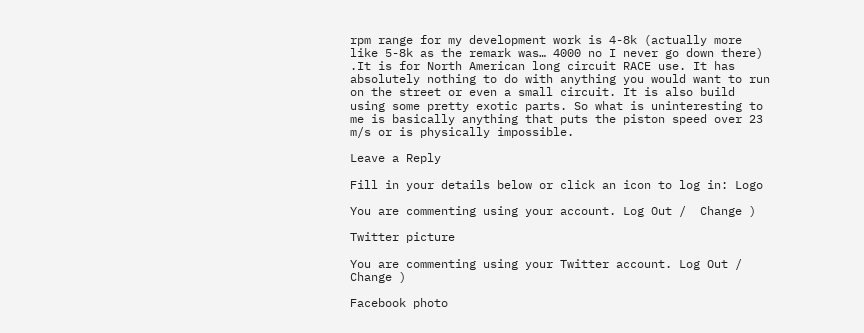rpm range for my development work is 4-8k (actually more like 5-8k as the remark was… 4000 no I never go down there) .It is for North American long circuit RACE use. It has absolutely nothing to do with anything you would want to run on the street or even a small circuit. It is also build using some pretty exotic parts. So what is uninteresting to me is basically anything that puts the piston speed over 23 m/s or is physically impossible.

Leave a Reply

Fill in your details below or click an icon to log in: Logo

You are commenting using your account. Log Out /  Change )

Twitter picture

You are commenting using your Twitter account. Log Out /  Change )

Facebook photo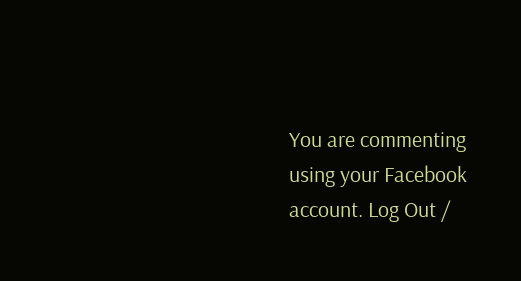You are commenting using your Facebook account. Log Out /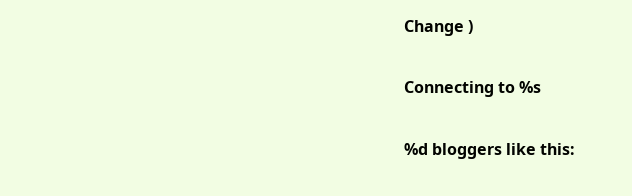Change )

Connecting to %s

%d bloggers like this: